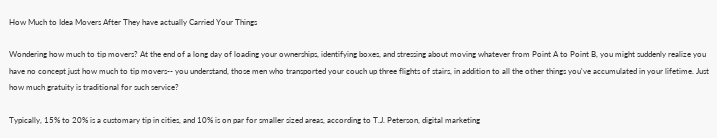How Much to Idea Movers After They have actually Carried Your Things

Wondering how much to tip movers? At the end of a long day of loading your ownerships, identifying boxes, and stressing about moving whatever from Point A to Point B, you might suddenly realize you have no concept just how much to tip movers-- you understand, those men who transported your couch up three flights of stairs, in addition to all the other things you've accumulated in your lifetime. Just how much gratuity is traditional for such service?

Typically, 15% to 20% is a customary tip in cities, and 10% is on par for smaller sized areas, according to T.J. Peterson, digital marketing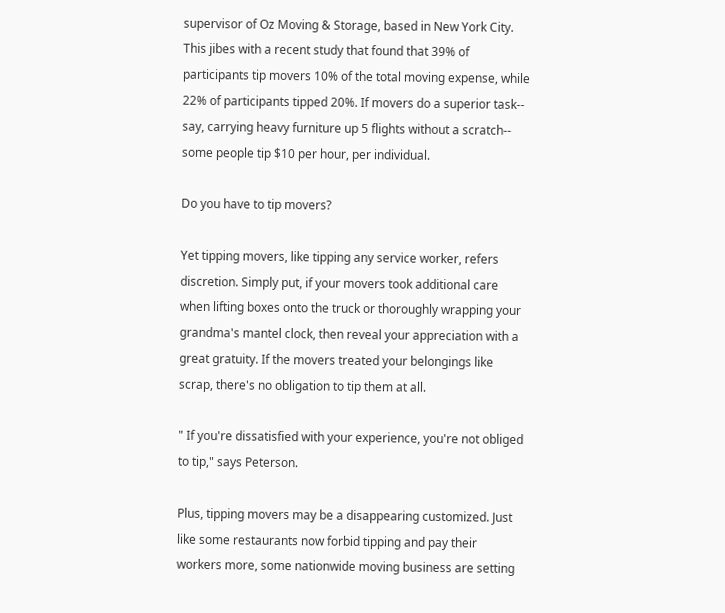supervisor of Oz Moving & Storage, based in New York City. This jibes with a recent study that found that 39% of participants tip movers 10% of the total moving expense, while 22% of participants tipped 20%. If movers do a superior task-- say, carrying heavy furniture up 5 flights without a scratch-- some people tip $10 per hour, per individual.

Do you have to tip movers?

Yet tipping movers, like tipping any service worker, refers discretion. Simply put, if your movers took additional care when lifting boxes onto the truck or thoroughly wrapping your grandma's mantel clock, then reveal your appreciation with a great gratuity. If the movers treated your belongings like scrap, there's no obligation to tip them at all.

" If you're dissatisfied with your experience, you're not obliged to tip," says Peterson.

Plus, tipping movers may be a disappearing customized. Just like some restaurants now forbid tipping and pay their workers more, some nationwide moving business are setting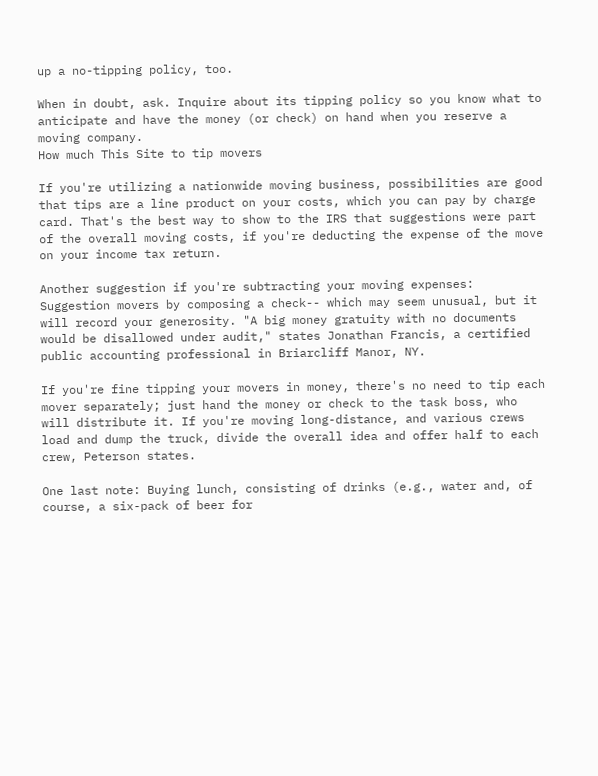up a no-tipping policy, too.

When in doubt, ask. Inquire about its tipping policy so you know what to anticipate and have the money (or check) on hand when you reserve a moving company.
How much This Site to tip movers

If you're utilizing a nationwide moving business, possibilities are good that tips are a line product on your costs, which you can pay by charge card. That's the best way to show to the IRS that suggestions were part of the overall moving costs, if you're deducting the expense of the move on your income tax return.

Another suggestion if you're subtracting your moving expenses: Suggestion movers by composing a check-- which may seem unusual, but it will record your generosity. "A big money gratuity with no documents would be disallowed under audit," states Jonathan Francis, a certified public accounting professional in Briarcliff Manor, NY.

If you're fine tipping your movers in money, there's no need to tip each mover separately; just hand the money or check to the task boss, who will distribute it. If you're moving long-distance, and various crews load and dump the truck, divide the overall idea and offer half to each crew, Peterson states.

One last note: Buying lunch, consisting of drinks (e.g., water and, of course, a six-pack of beer for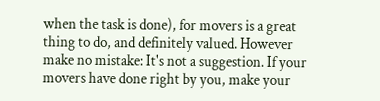when the task is done), for movers is a great thing to do, and definitely valued. However make no mistake: It's not a suggestion. If your movers have done right by you, make your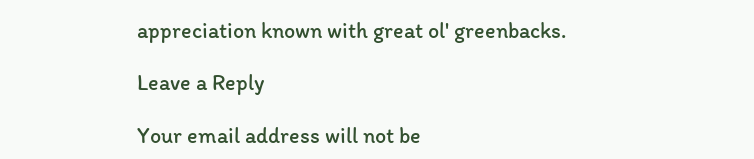appreciation known with great ol' greenbacks.

Leave a Reply

Your email address will not be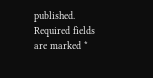published. Required fields are marked *